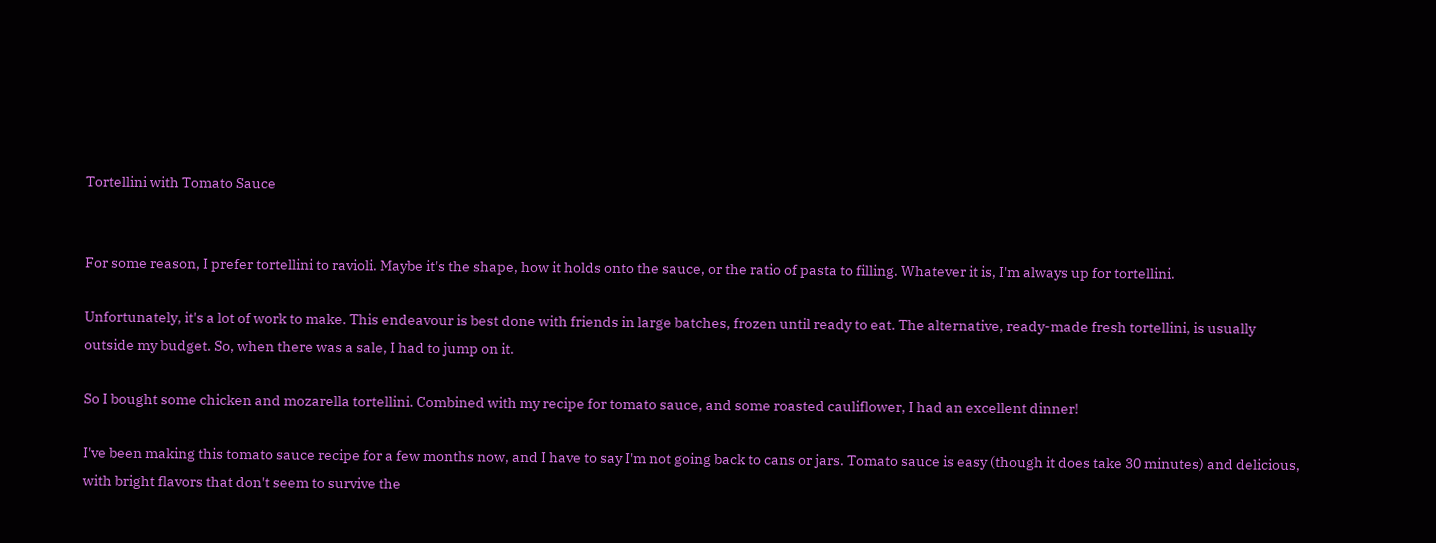Tortellini with Tomato Sauce


For some reason, I prefer tortellini to ravioli. Maybe it's the shape, how it holds onto the sauce, or the ratio of pasta to filling. Whatever it is, I'm always up for tortellini.

Unfortunately, it's a lot of work to make. This endeavour is best done with friends in large batches, frozen until ready to eat. The alternative, ready-made fresh tortellini, is usually outside my budget. So, when there was a sale, I had to jump on it.

So I bought some chicken and mozarella tortellini. Combined with my recipe for tomato sauce, and some roasted cauliflower, I had an excellent dinner!

I've been making this tomato sauce recipe for a few months now, and I have to say I'm not going back to cans or jars. Tomato sauce is easy (though it does take 30 minutes) and delicious, with bright flavors that don't seem to survive the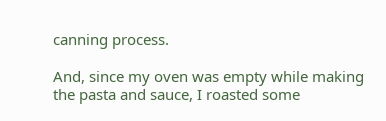canning process.

And, since my oven was empty while making the pasta and sauce, I roasted some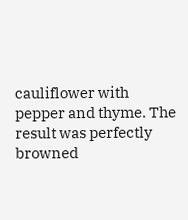cauliflower with pepper and thyme. The result was perfectly browned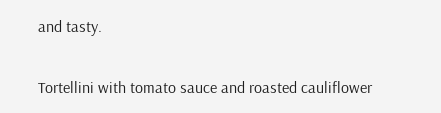and tasty.

Tortellini with tomato sauce and roasted cauliflower